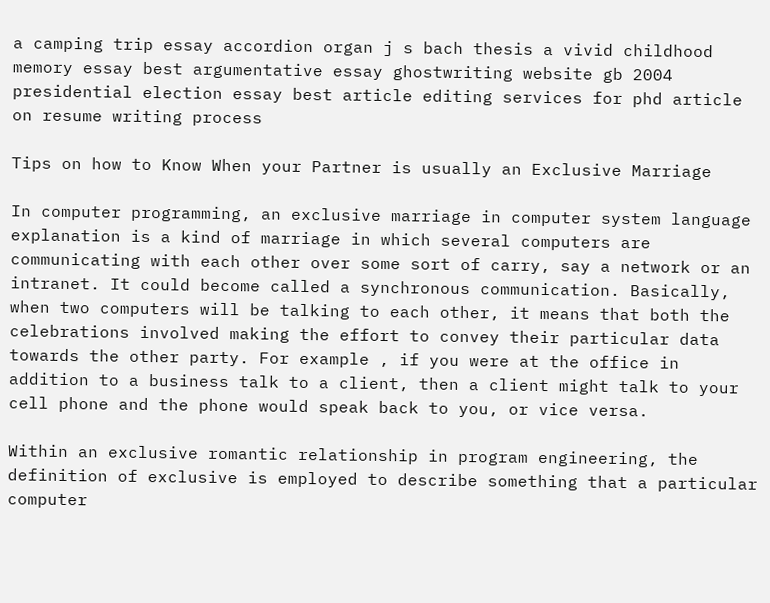a camping trip essay accordion organ j s bach thesis a vivid childhood memory essay best argumentative essay ghostwriting website gb 2004 presidential election essay best article editing services for phd article on resume writing process

Tips on how to Know When your Partner is usually an Exclusive Marriage

In computer programming, an exclusive marriage in computer system language explanation is a kind of marriage in which several computers are communicating with each other over some sort of carry, say a network or an intranet. It could become called a synchronous communication. Basically, when two computers will be talking to each other, it means that both the celebrations involved making the effort to convey their particular data towards the other party. For example , if you were at the office in addition to a business talk to a client, then a client might talk to your cell phone and the phone would speak back to you, or vice versa.

Within an exclusive romantic relationship in program engineering, the definition of exclusive is employed to describe something that a particular computer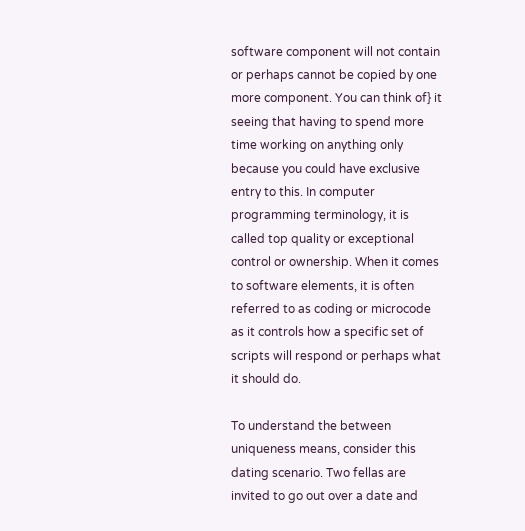software component will not contain or perhaps cannot be copied by one more component. You can think of} it seeing that having to spend more time working on anything only because you could have exclusive entry to this. In computer programming terminology, it is called top quality or exceptional control or ownership. When it comes to software elements, it is often referred to as coding or microcode as it controls how a specific set of scripts will respond or perhaps what it should do.

To understand the between uniqueness means, consider this dating scenario. Two fellas are invited to go out over a date and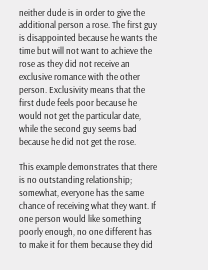neither dude is in order to give the additional person a rose. The first guy is disappointed because he wants the time but will not want to achieve the rose as they did not receive an exclusive romance with the other person. Exclusivity means that the first dude feels poor because he would not get the particular date, while the second guy seems bad because he did not get the rose.

This example demonstrates that there is no outstanding relationship; somewhat, everyone has the same chance of receiving what they want. If one person would like something poorly enough, no one different has to make it for them because they did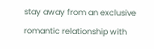stay away from an exclusive romantic relationship with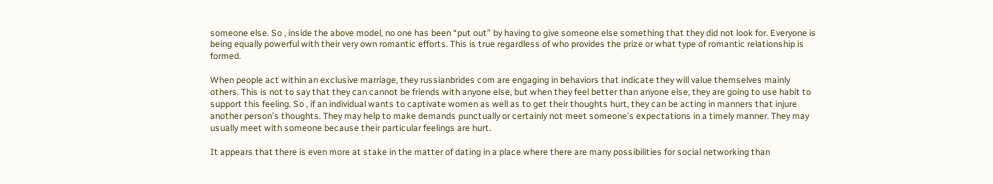someone else. So , inside the above model, no one has been “put out” by having to give someone else something that they did not look for. Everyone is being equally powerful with their very own romantic efforts. This is true regardless of who provides the prize or what type of romantic relationship is formed.

When people act within an exclusive marriage, they russianbrides com are engaging in behaviors that indicate they will value themselves mainly others. This is not to say that they can cannot be friends with anyone else, but when they feel better than anyone else, they are going to use habit to support this feeling. So , if an individual wants to captivate women as well as to get their thoughts hurt, they can be acting in manners that injure another person’s thoughts. They may help to make demands punctually or certainly not meet someone’s expectations in a timely manner. They may usually meet with someone because their particular feelings are hurt.

It appears that there is even more at stake in the matter of dating in a place where there are many possibilities for social networking than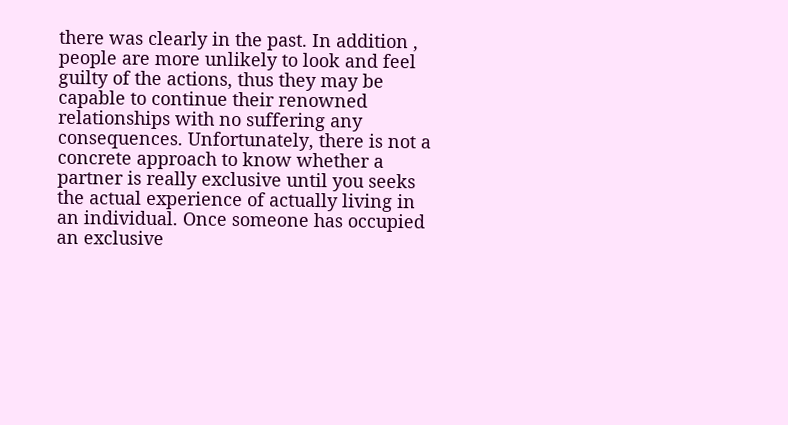there was clearly in the past. In addition , people are more unlikely to look and feel guilty of the actions, thus they may be capable to continue their renowned relationships with no suffering any consequences. Unfortunately, there is not a concrete approach to know whether a partner is really exclusive until you seeks the actual experience of actually living in an individual. Once someone has occupied an exclusive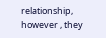relationship, however , they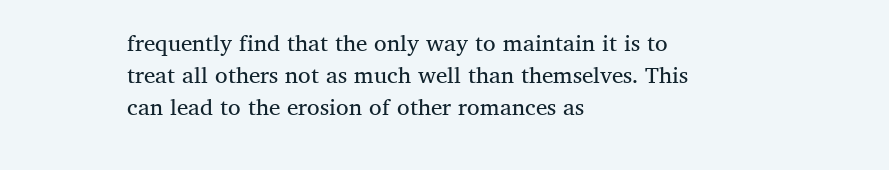frequently find that the only way to maintain it is to treat all others not as much well than themselves. This can lead to the erosion of other romances as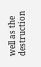well as the destruction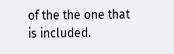of the the one that is included.